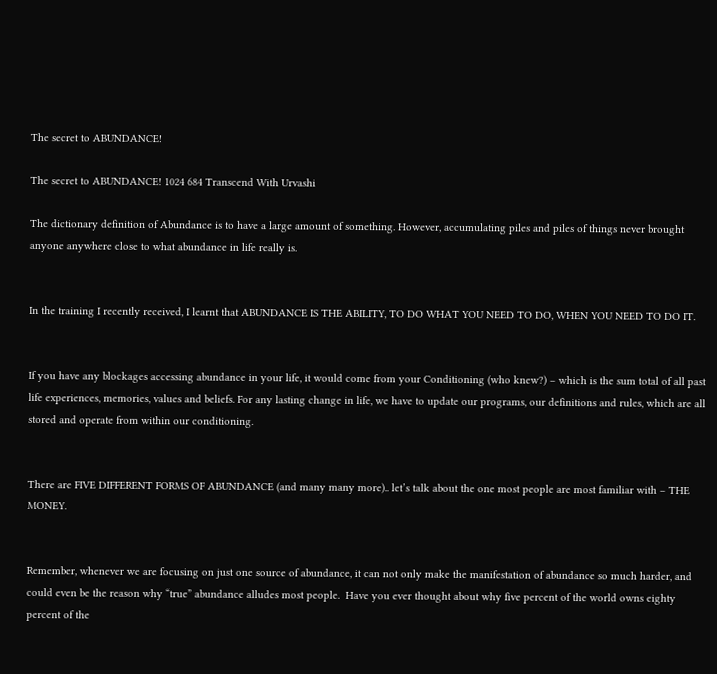The secret to ABUNDANCE!

The secret to ABUNDANCE! 1024 684 Transcend With Urvashi

The dictionary definition of Abundance is to have a large amount of something. However, accumulating piles and piles of things never brought anyone anywhere close to what abundance in life really is.


In the training I recently received, I learnt that ABUNDANCE IS THE ABILITY, TO DO WHAT YOU NEED TO DO, WHEN YOU NEED TO DO IT.


If you have any blockages accessing abundance in your life, it would come from your Conditioning (who knew?) – which is the sum total of all past life experiences, memories, values and beliefs. For any lasting change in life, we have to update our programs, our definitions and rules, which are all stored and operate from within our conditioning.


There are FIVE DIFFERENT FORMS OF ABUNDANCE (and many many more).. let’s talk about the one most people are most familiar with – THE MONEY.


Remember, whenever we are focusing on just one source of abundance, it can not only make the manifestation of abundance so much harder, and could even be the reason why “true” abundance alludes most people.  Have you ever thought about why five percent of the world owns eighty percent of the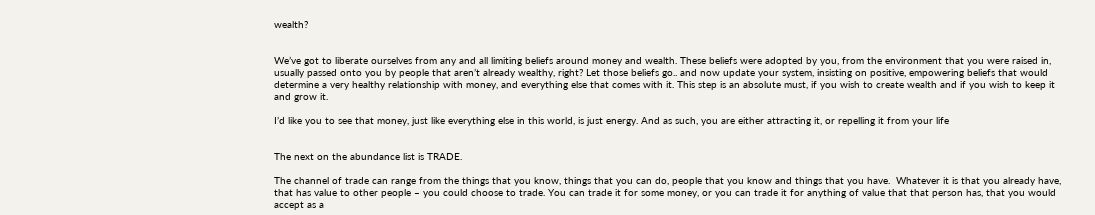wealth?


We’ve got to liberate ourselves from any and all limiting beliefs around money and wealth. These beliefs were adopted by you, from the environment that you were raised in, usually passed onto you by people that aren’t already wealthy, right? Let those beliefs go.. and now update your system, insisting on positive, empowering beliefs that would determine a very healthy relationship with money, and everything else that comes with it. This step is an absolute must, if you wish to create wealth and if you wish to keep it and grow it.

I’d like you to see that money, just like everything else in this world, is just energy. And as such, you are either attracting it, or repelling it from your life


The next on the abundance list is TRADE.

The channel of trade can range from the things that you know, things that you can do, people that you know and things that you have.  Whatever it is that you already have, that has value to other people – you could choose to trade. You can trade it for some money, or you can trade it for anything of value that that person has, that you would accept as a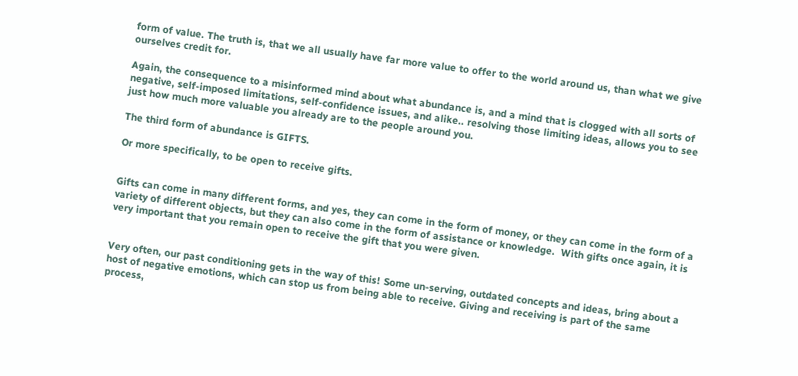form of value. The truth is, that we all usually have far more value to offer to the world around us, than what we give ourselves credit for.

Again, the consequence to a misinformed mind about what abundance is, and a mind that is clogged with all sorts of negative, self-imposed limitations, self-confidence issues, and alike.. resolving those limiting ideas, allows you to see just how much more valuable you already are to the people around you.

The third form of abundance is GIFTS.

Or more specifically, to be open to receive gifts.


Gifts can come in many different forms, and yes, they can come in the form of money, or they can come in the form of a variety of different objects, but they can also come in the form of assistance or knowledge.  With gifts once again, it is very important that you remain open to receive the gift that you were given.


Very often, our past conditioning gets in the way of this! Some un-serving, outdated concepts and ideas, bring about a host of negative emotions, which can stop us from being able to receive. Giving and receiving is part of the same process,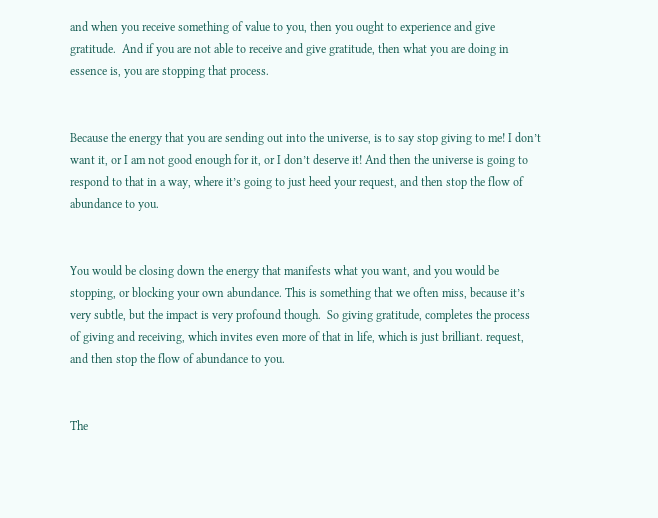and when you receive something of value to you, then you ought to experience and give gratitude.  And if you are not able to receive and give gratitude, then what you are doing in essence is, you are stopping that process.


Because the energy that you are sending out into the universe, is to say stop giving to me! I don’t want it, or I am not good enough for it, or I don’t deserve it! And then the universe is going to respond to that in a way, where it’s going to just heed your request, and then stop the flow of abundance to you.


You would be closing down the energy that manifests what you want, and you would be stopping, or blocking your own abundance. This is something that we often miss, because it’s very subtle, but the impact is very profound though.  So giving gratitude, completes the process of giving and receiving, which invites even more of that in life, which is just brilliant. request, and then stop the flow of abundance to you.


The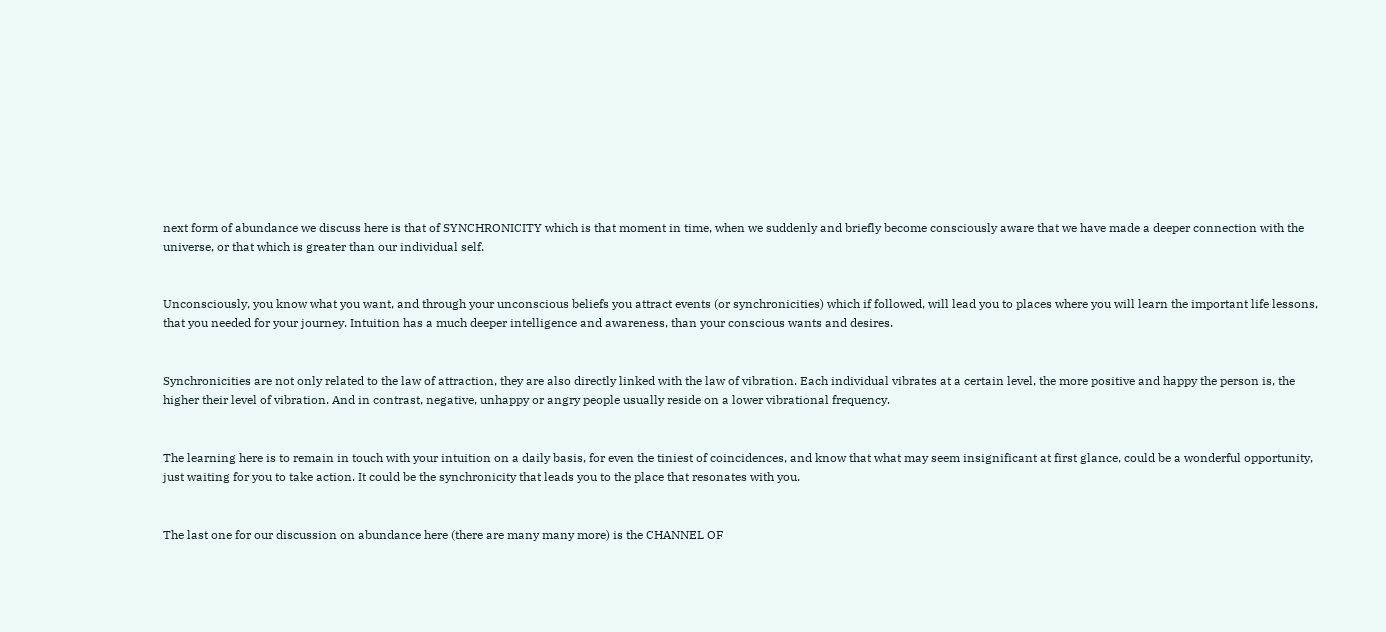next form of abundance we discuss here is that of SYNCHRONICITY which is that moment in time, when we suddenly and briefly become consciously aware that we have made a deeper connection with the universe, or that which is greater than our individual self.


Unconsciously, you know what you want, and through your unconscious beliefs you attract events (or synchronicities) which if followed, will lead you to places where you will learn the important life lessons, that you needed for your journey. Intuition has a much deeper intelligence and awareness, than your conscious wants and desires.


Synchronicities are not only related to the law of attraction, they are also directly linked with the law of vibration. Each individual vibrates at a certain level, the more positive and happy the person is, the higher their level of vibration. And in contrast, negative, unhappy or angry people usually reside on a lower vibrational frequency.


The learning here is to remain in touch with your intuition on a daily basis, for even the tiniest of coincidences, and know that what may seem insignificant at first glance, could be a wonderful opportunity, just waiting for you to take action. It could be the synchronicity that leads you to the place that resonates with you.


The last one for our discussion on abundance here (there are many many more) is the CHANNEL OF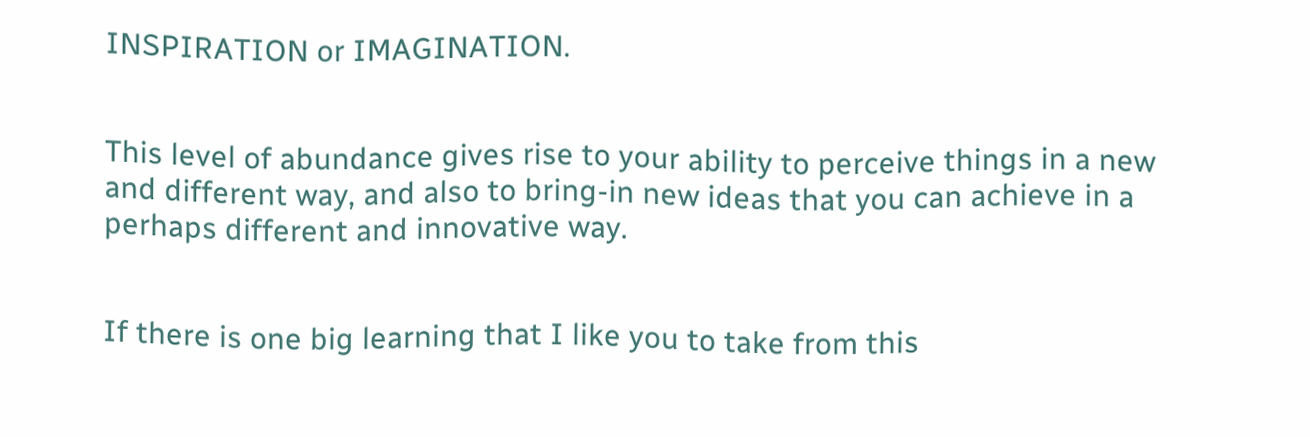INSPIRATION or IMAGINATION.


This level of abundance gives rise to your ability to perceive things in a new and different way, and also to bring-in new ideas that you can achieve in a perhaps different and innovative way.


If there is one big learning that I like you to take from this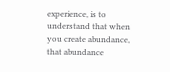experience, is to understand that when you create abundance, that abundance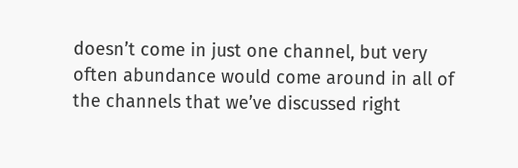doesn’t come in just one channel, but very often abundance would come around in all of the channels that we’ve discussed right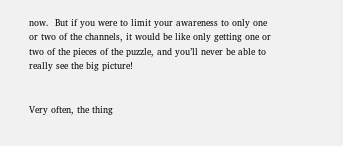now.  But if you were to limit your awareness to only one or two of the channels, it would be like only getting one or two of the pieces of the puzzle, and you’ll never be able to really see the big picture!


Very often, the thing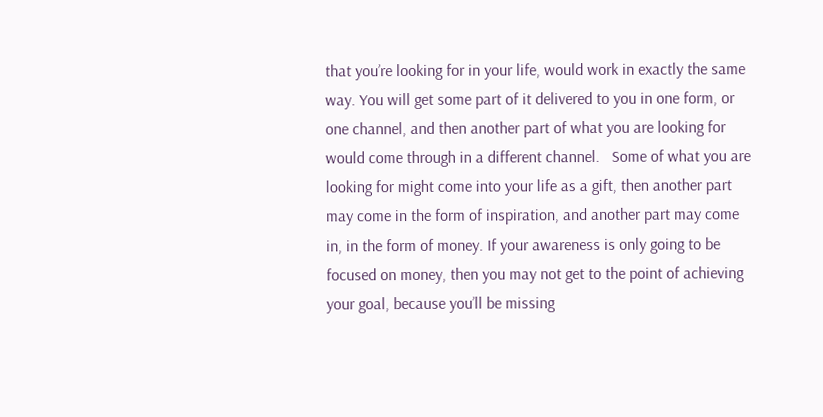that you’re looking for in your life, would work in exactly the same way. You will get some part of it delivered to you in one form, or one channel, and then another part of what you are looking for would come through in a different channel.   Some of what you are looking for might come into your life as a gift, then another part may come in the form of inspiration, and another part may come in, in the form of money. If your awareness is only going to be focused on money, then you may not get to the point of achieving your goal, because you’ll be missing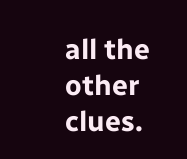all the other clues.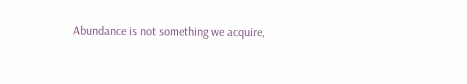Abundance is not something we acquire,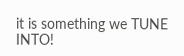it is something we TUNE INTO!